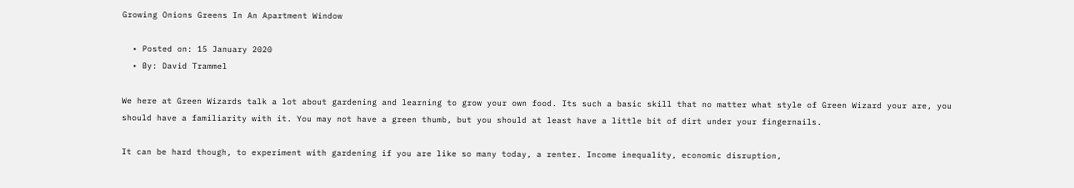Growing Onions Greens In An Apartment Window

  • Posted on: 15 January 2020
  • By: David Trammel

We here at Green Wizards talk a lot about gardening and learning to grow your own food. Its such a basic skill that no matter what style of Green Wizard your are, you should have a familiarity with it. You may not have a green thumb, but you should at least have a little bit of dirt under your fingernails.

It can be hard though, to experiment with gardening if you are like so many today, a renter. Income inequality, economic disruption,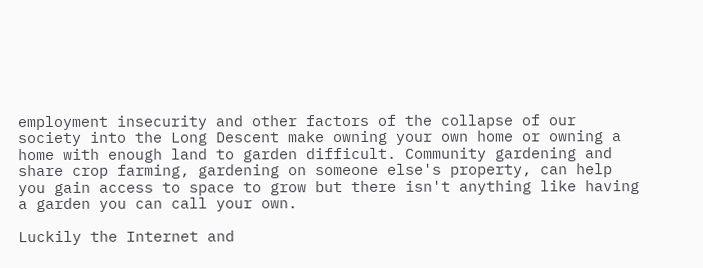employment insecurity and other factors of the collapse of our society into the Long Descent make owning your own home or owning a home with enough land to garden difficult. Community gardening and share crop farming, gardening on someone else's property, can help you gain access to space to grow but there isn't anything like having a garden you can call your own.

Luckily the Internet and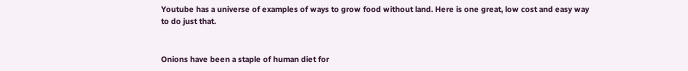Youtube has a universe of examples of ways to grow food without land. Here is one great, low cost and easy way to do just that.


Onions have been a staple of human diet for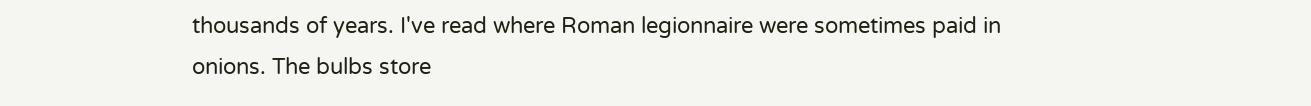thousands of years. I've read where Roman legionnaire were sometimes paid in onions. The bulbs store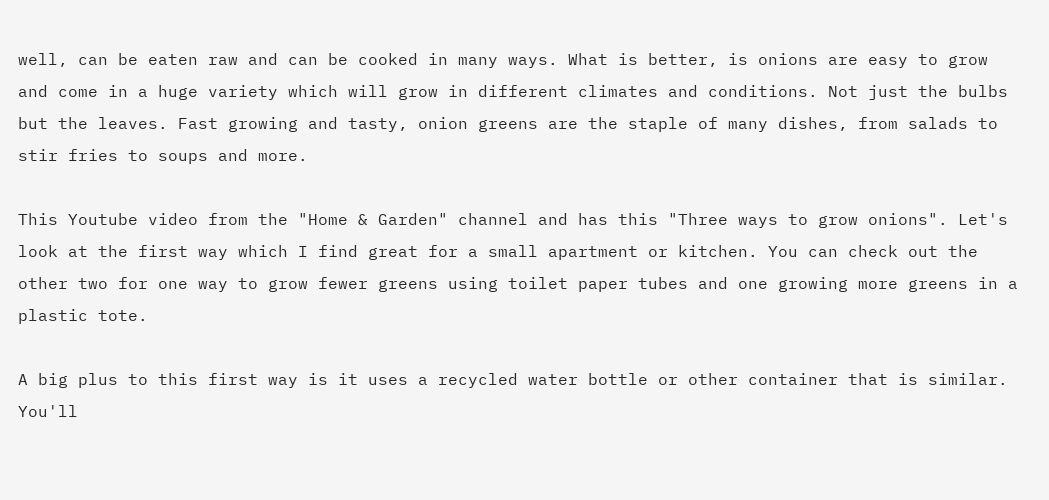well, can be eaten raw and can be cooked in many ways. What is better, is onions are easy to grow and come in a huge variety which will grow in different climates and conditions. Not just the bulbs but the leaves. Fast growing and tasty, onion greens are the staple of many dishes, from salads to stir fries to soups and more.

This Youtube video from the "Home & Garden" channel and has this "Three ways to grow onions". Let's look at the first way which I find great for a small apartment or kitchen. You can check out the other two for one way to grow fewer greens using toilet paper tubes and one growing more greens in a plastic tote.

A big plus to this first way is it uses a recycled water bottle or other container that is similar. You'll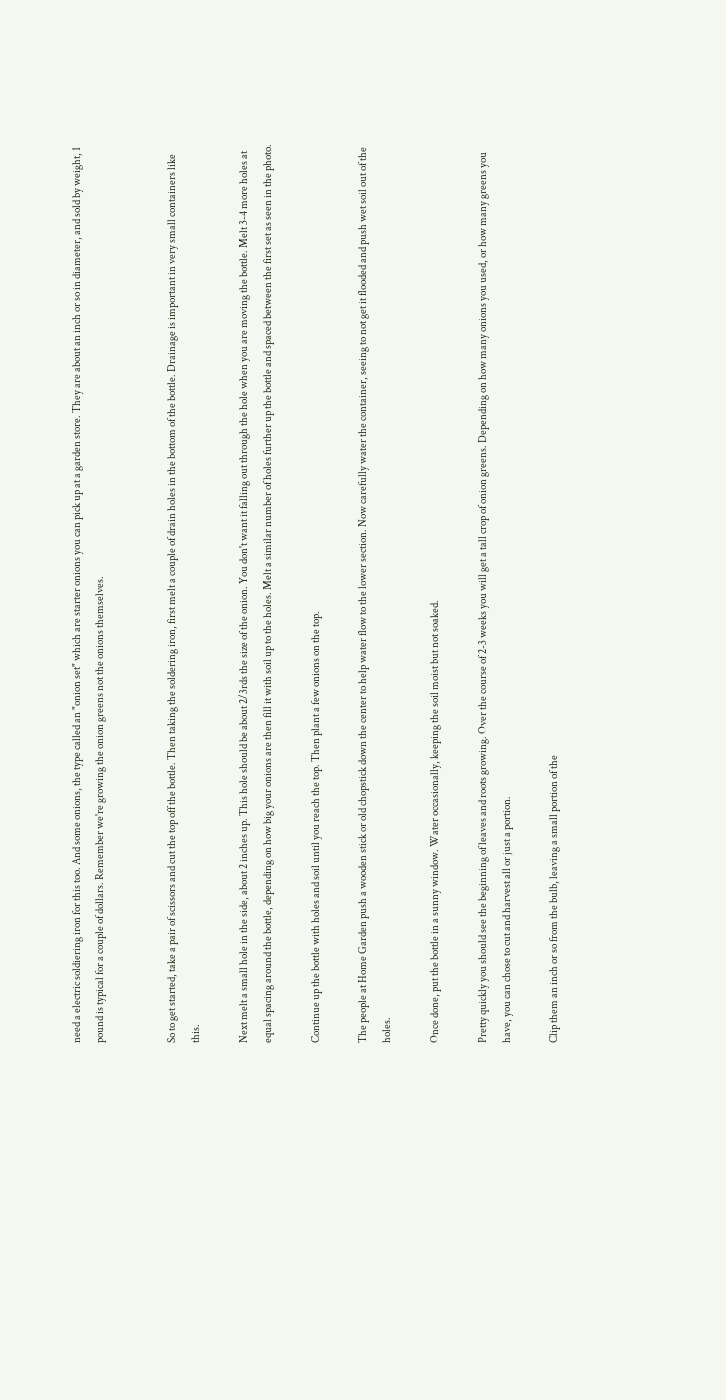need a electric soldiering iron for this too. And some onions, the type called an "onion set" which are starter onions you can pick up at a garden store. They are about an inch or so in diameter, and sold by weight, 1 pound is typical for a couple of dollars. Remember we're growing the onion greens not the onions themselves.


So to get started, take a pair of scissors and cut the top off the bottle. Then taking the soldering iron, first melt a couple of drain holes in the bottom of the bottle. Drainage is important in very small containers like this.

Next melt a small hole in the side, about 2 inches up. This hole should be about 2/3rds the size of the onion. You don't want it falling out through the hole when you are moving the bottle. Melt 3-4 more holes at equal spacing around the bottle, depending on how big your onions are then fill it with soil up to the holes. Melt a similar number of holes further up the bottle and spaced between the first set as seen in the photo.

Continue up the bottle with holes and soil until you reach the top. Then plant a few onions on the top.

The people at Home Garden push a wooden stick or old chopstick down the center to help water flow to the lower section. Now carefully water the container, seeing to not get it flooded and push wet soil out of the holes.

Once done, put the bottle in a sunny window. Water occasionally, keeping the soil moist but not soaked.

Pretty quickly you should see the beginning of leaves and roots growing. Over the course of 2-3 weeks you will get a tall crop of onion greens. Depending on how many onions you used, or how many greens you have, you can chose to cut and harvest all or just a portion.

Clip them an inch or so from the bulb, leaving a small portion of the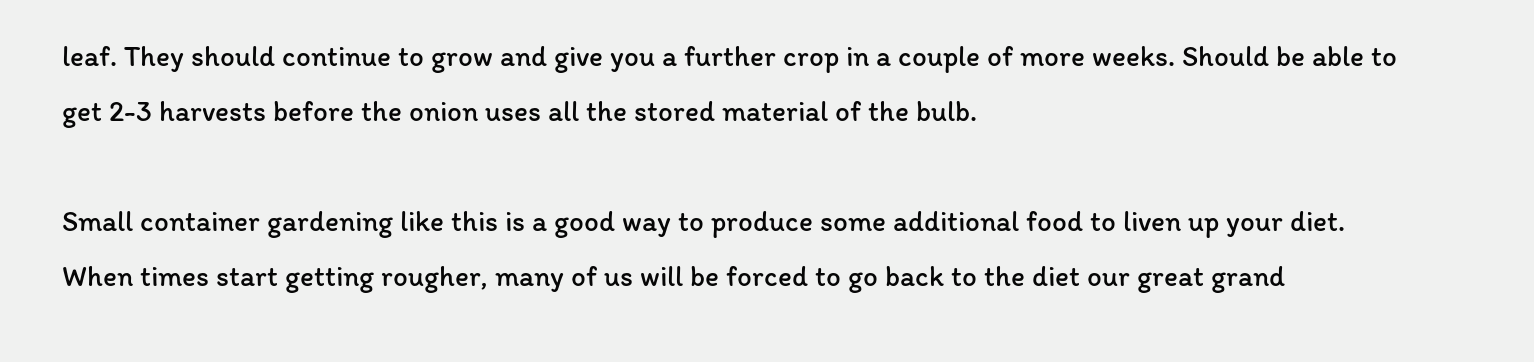leaf. They should continue to grow and give you a further crop in a couple of more weeks. Should be able to get 2-3 harvests before the onion uses all the stored material of the bulb.

Small container gardening like this is a good way to produce some additional food to liven up your diet. When times start getting rougher, many of us will be forced to go back to the diet our great grand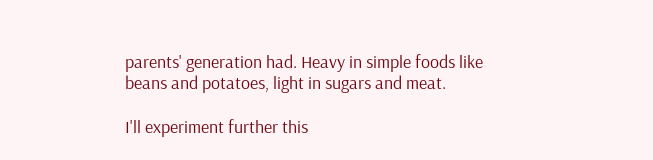parents' generation had. Heavy in simple foods like beans and potatoes, light in sugars and meat.

I'll experiment further this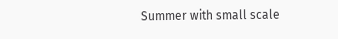Summer with small scale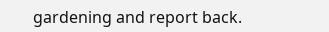gardening and report back.